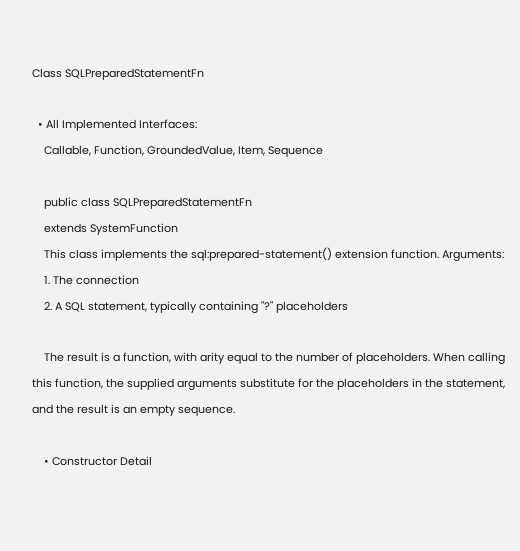Class SQLPreparedStatementFn

  • All Implemented Interfaces:
    Callable, Function, GroundedValue, Item, Sequence

    public class SQLPreparedStatementFn
    extends SystemFunction
    This class implements the sql:prepared-statement() extension function. Arguments:
    1. The connection
    2. A SQL statement, typically containing "?" placeholders

    The result is a function, with arity equal to the number of placeholders. When calling this function, the supplied arguments substitute for the placeholders in the statement, and the result is an empty sequence.

    • Constructor Detail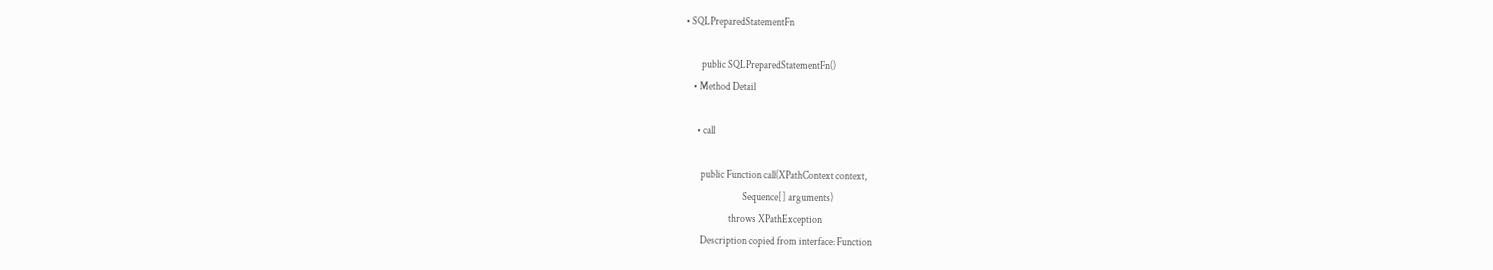• SQLPreparedStatementFn

        public SQLPreparedStatementFn()
    • Method Detail

      • call

        public Function call(XPathContext context,
                             Sequence[] arguments)
                      throws XPathException
        Description copied from interface: Function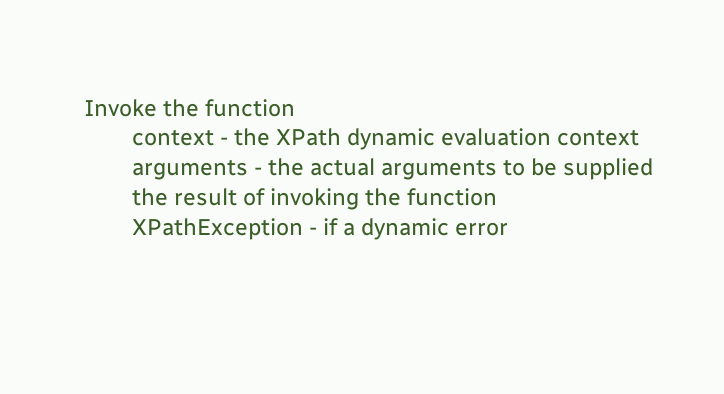Invoke the function
        context - the XPath dynamic evaluation context
        arguments - the actual arguments to be supplied
        the result of invoking the function
        XPathException - if a dynamic error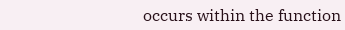occurs within the function